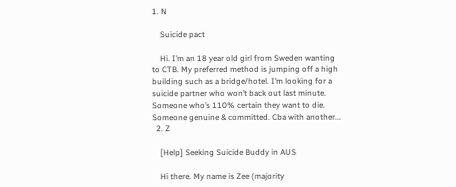1. N

    Suicide pact

    Hi. I’m an 18 year old girl from Sweden wanting to CTB. My preferred method is jumping off a high building such as a bridge/hotel. I’m looking for a suicide partner who won’t back out last minute. Someone who’s 110% certain they want to die. Someone genuine & committed. Cba with another...
  2. Z

    [Help] Seeking Suicide Buddy in AUS

    Hi there. My name is Zee (majority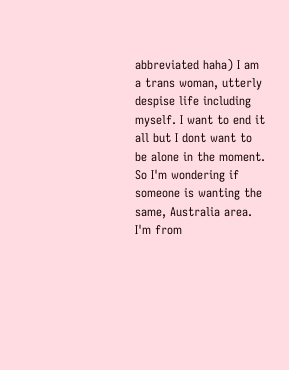abbreviated haha) I am a trans woman, utterly despise life including myself. I want to end it all but I dont want to be alone in the moment. So I'm wondering if someone is wanting the same, Australia area. I'm from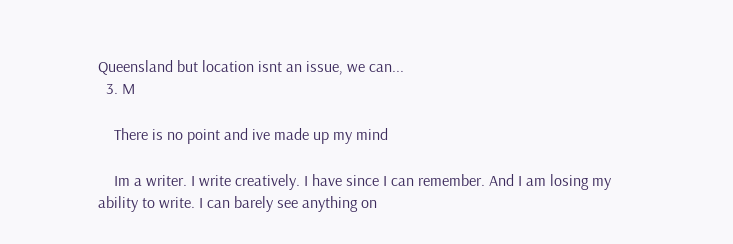Queensland but location isnt an issue, we can...
  3. M

    There is no point and ive made up my mind

    Im a writer. I write creatively. I have since I can remember. And I am losing my ability to write. I can barely see anything on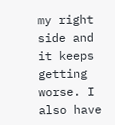my right side and it keeps getting worse. I also have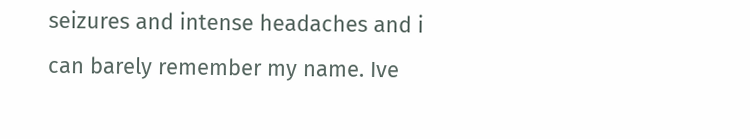seizures and intense headaches and i can barely remember my name. Ive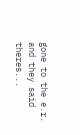gone to the e.r. and they said theres...